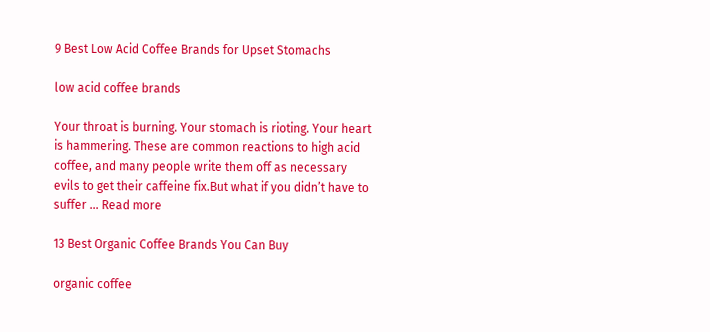9 Best Low Acid Coffee Brands for Upset Stomachs

low acid coffee brands

Your throat is burning. Your stomach is rioting. Your heart is hammering. These are common reactions to high acid coffee, and many people write them off as necessary evils to get their caffeine fix.But what if you didn’t have to suffer … Read more

13 Best Organic Coffee Brands You Can Buy

organic coffee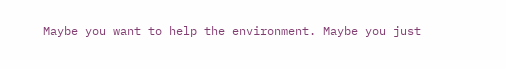Maybe you want to help the environment. Maybe you just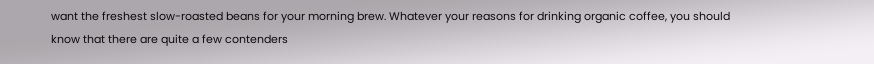want the freshest slow-roasted beans for your morning brew. Whatever your reasons for drinking organic coffee, you should know that there are quite a few contenders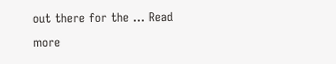out there for the … Read more